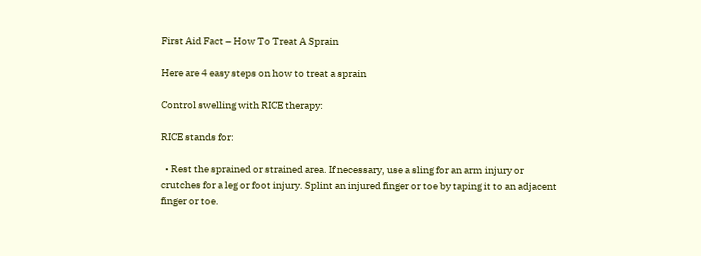First Aid Fact – How To Treat A Sprain

Here are 4 easy steps on how to treat a sprain

Control swelling with RICE therapy:

RICE stands for:

  • Rest the sprained or strained area. If necessary, use a sling for an arm injury or crutches for a leg or foot injury. Splint an injured finger or toe by taping it to an adjacent finger or toe.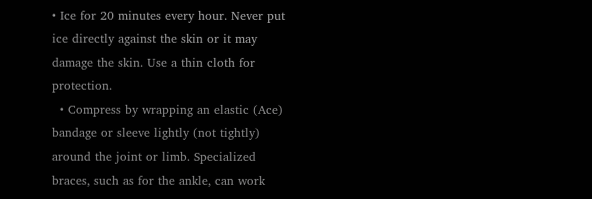• Ice for 20 minutes every hour. Never put ice directly against the skin or it may damage the skin. Use a thin cloth for protection.
  • Compress by wrapping an elastic (Ace) bandage or sleeve lightly (not tightly) around the joint or limb. Specialized braces, such as for the ankle, can work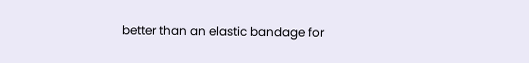better than an elastic bandage for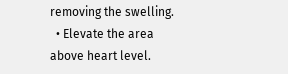removing the swelling.
  • Elevate the area above heart level.